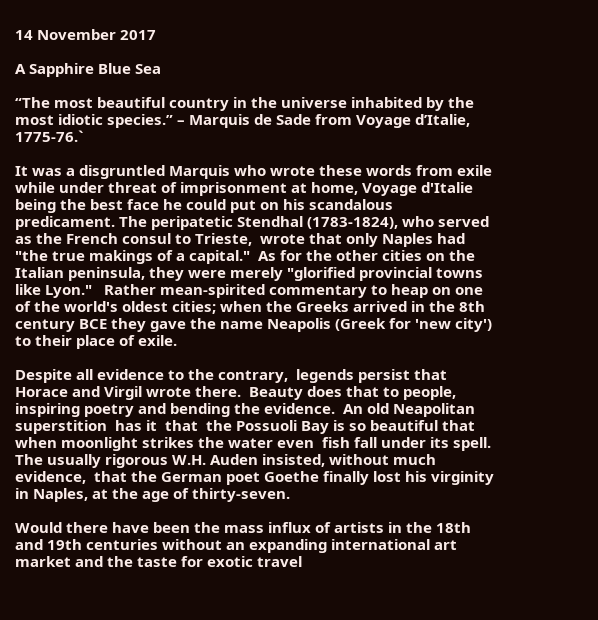14 November 2017

A Sapphire Blue Sea

“The most beautiful country in the universe inhabited by the most idiotic species.” – Marquis de Sade from Voyage d’Italie, 1775-76.`

It was a disgruntled Marquis who wrote these words from exile  while under threat of imprisonment at home, Voyage d'Italie  being the best face he could put on his scandalous predicament. The peripatetic Stendhal (1783-1824), who served as the French consul to Trieste,  wrote that only Naples had "the true makings of a capital."  As for the other cities on the Italian peninsula, they were merely "glorified provincial towns like Lyon."   Rather mean-spirited commentary to heap on one of the world's oldest cities; when the Greeks arrived in the 8th century BCE they gave the name Neapolis (Greek for 'new city') to their place of exile.

Despite all evidence to the contrary,  legends persist that Horace and Virgil wrote there.  Beauty does that to people, inspiring poetry and bending the evidence.  An old Neapolitan superstition  has it  that  the Possuoli Bay is so beautiful that when moonlight strikes the water even  fish fall under its spell.  The usually rigorous W.H. Auden insisted, without much evidence,  that the German poet Goethe finally lost his virginity in Naples, at the age of thirty-seven.

Would there have been the mass influx of artists in the 18th and 19th centuries without an expanding international art market and the taste for exotic travel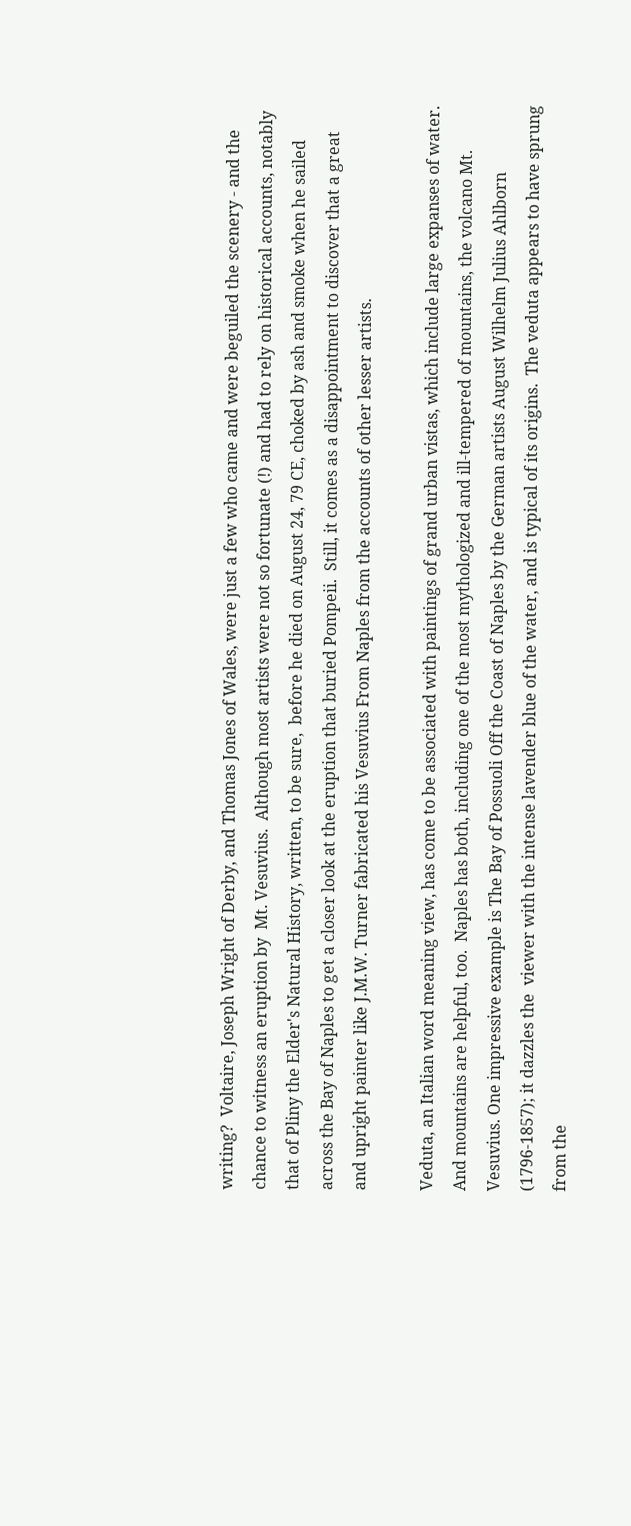writing?  Voltaire, Joseph Wright of Derby, and Thomas Jones of Wales, were just a few who came and were beguiled the scenery - and the chance to witness an eruption by  Mt. Vesuvius.  Although most artists were not so fortunate (!) and had to rely on historical accounts, notably that of Pliny the Elder's Natural History, written, to be sure,  before he died on August 24, 79 CE, choked by ash and smoke when he sailed across the Bay of Naples to get a closer look at the eruption that buried Pompeii.  Still, it comes as a disappointment to discover that a great and upright painter like J.M.W. Turner fabricated his Vesuvius From Naples from the accounts of other lesser artists.

Veduta, an Italian word meaning view, has come to be associated with paintings of grand urban vistas, which include large expanses of water.  And mountains are helpful, too.  Naples has both, including one of the most mythologized and ill-tempered of mountains, the volcano Mt. Vesuvius. One impressive example is The Bay of Possuoli Off the Coast of Naples by the German artists August Wilhelm Julius Ahlborn (1796-1857); it dazzles the  viewer with the intense lavender blue of the water, and is typical of its origins.  The veduta appears to have sprung from the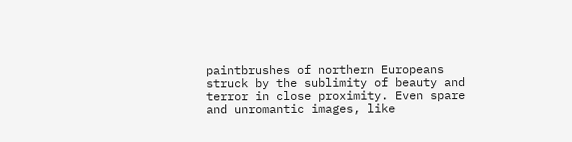paintbrushes of northern Europeans struck by the sublimity of beauty and terror in close proximity. Even spare and unromantic images, like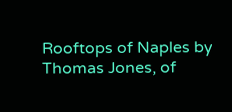Rooftops of Naples by Thomas Jones, of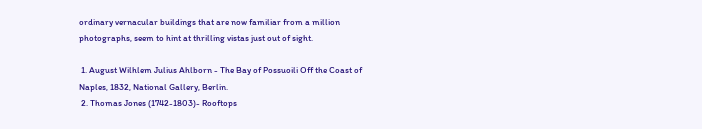ordinary vernacular buildings that are now familiar from a million photographs, seem to hint at thrilling vistas just out of sight.

 1. August Wilhlem Julius Ahlborn - The Bay of Possuoili Off the Coast of Naples, 1832, National Gallery, Berlin.
 2. Thomas Jones (1742-1803)- Rooftops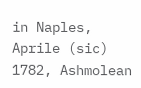in Naples, Aprile (sic) 1782, Ashmolean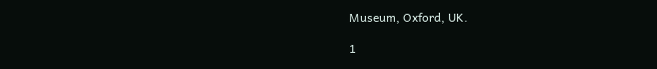Museum, Oxford, UK.

1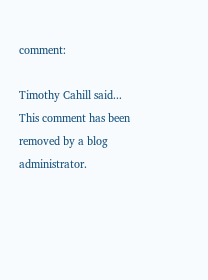comment:

Timothy Cahill said...
This comment has been removed by a blog administrator.